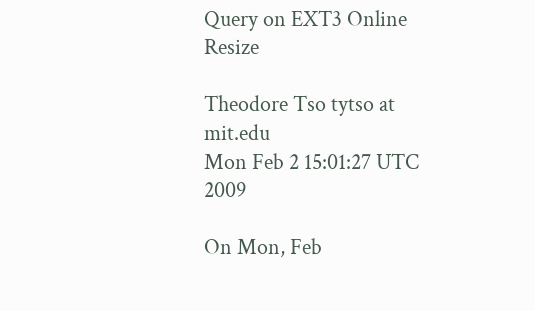Query on EXT3 Online Resize

Theodore Tso tytso at mit.edu
Mon Feb 2 15:01:27 UTC 2009

On Mon, Feb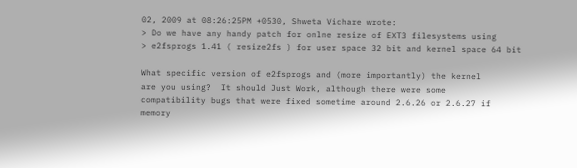02, 2009 at 08:26:25PM +0530, Shweta Vichare wrote:
> Do we have any handy patch for onlne resize of EXT3 filesystems using
> e2fsprogs 1.41 ( resize2fs ) for user space 32 bit and kernel space 64 bit

What specific version of e2fsprogs and (more importantly) the kernel
are you using?  It should Just Work, although there were some
compatibility bugs that were fixed sometime around 2.6.26 or 2.6.27 if
memory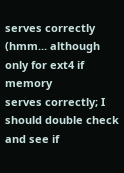serves correctly (hmm... although only for ext4 if memory
serves correctly; I should double check and see if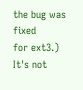the bug was fixed
for ext3.)  It's not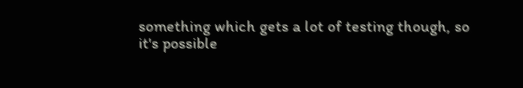something which gets a lot of testing though, so
it's possible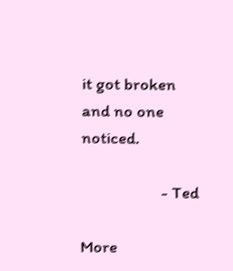it got broken and no one noticed.

                    - Ted

More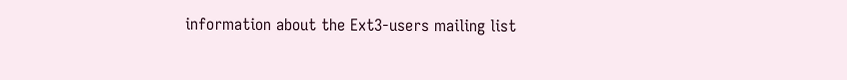information about the Ext3-users mailing list